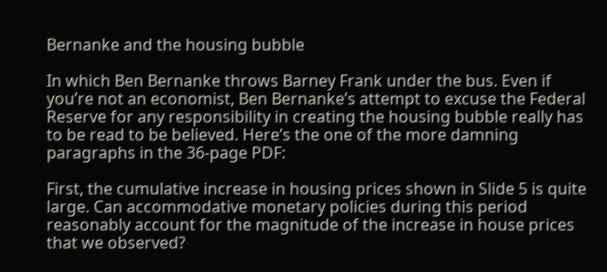Bernanke and the housing bubble

In which Ben Bernanke throws Barney Frank under the bus. Even if you’re not an economist, Ben Bernanke’s attempt to excuse the Federal Reserve for any responsibility in creating the housing bubble really has to be read to be believed. Here’s the one of the more damning paragraphs in the 36-page PDF:

First, the cumulative increase in housing prices shown in Slide 5 is quite large. Can accommodative monetary policies during this period reasonably account for the magnitude of the increase in house prices that we observed?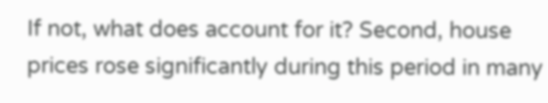If not, what does account for it? Second, house prices rose significantly during this period in many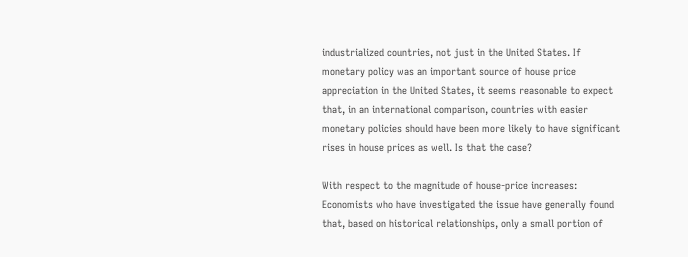industrialized countries, not just in the United States. If monetary policy was an important source of house price appreciation in the United States, it seems reasonable to expect that, in an international comparison, countries with easier monetary policies should have been more likely to have significant rises in house prices as well. Is that the case?

With respect to the magnitude of house-price increases: Economists who have investigated the issue have generally found that, based on historical relationships, only a small portion of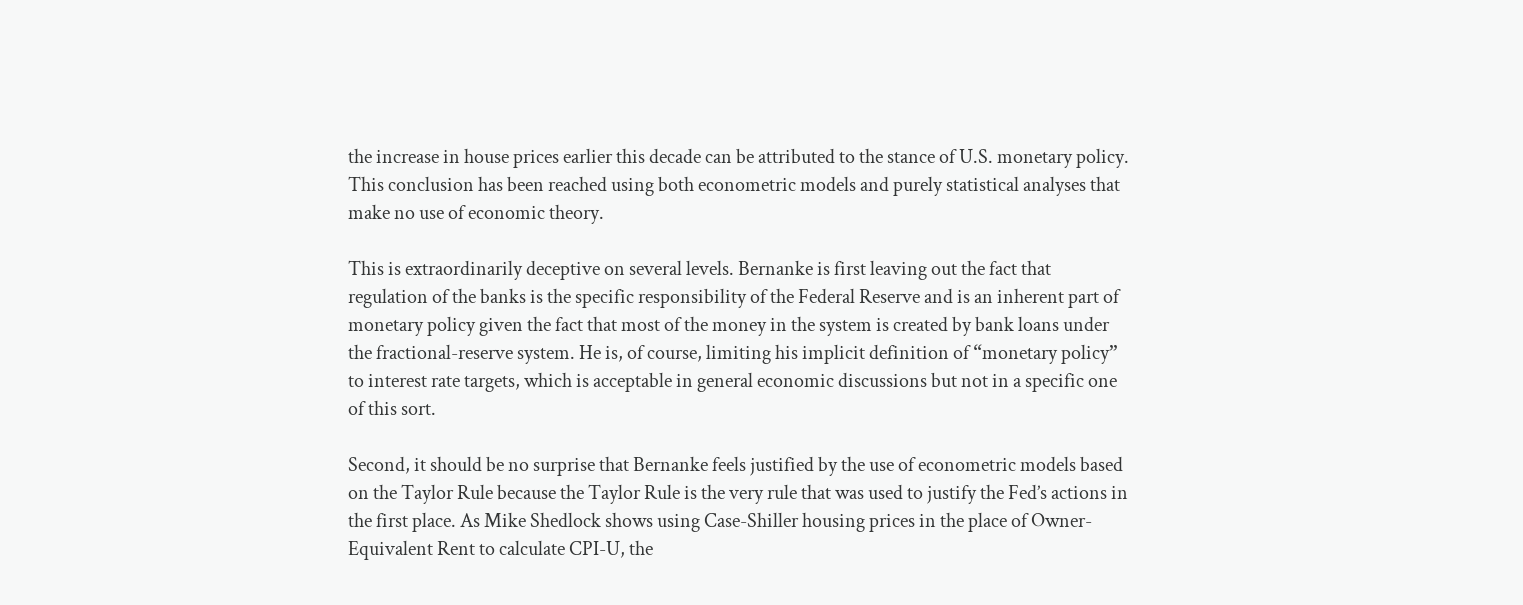the increase in house prices earlier this decade can be attributed to the stance of U.S. monetary policy. This conclusion has been reached using both econometric models and purely statistical analyses that make no use of economic theory.

This is extraordinarily deceptive on several levels. Bernanke is first leaving out the fact that regulation of the banks is the specific responsibility of the Federal Reserve and is an inherent part of monetary policy given the fact that most of the money in the system is created by bank loans under the fractional-reserve system. He is, of course, limiting his implicit definition of “monetary policy” to interest rate targets, which is acceptable in general economic discussions but not in a specific one of this sort.

Second, it should be no surprise that Bernanke feels justified by the use of econometric models based on the Taylor Rule because the Taylor Rule is the very rule that was used to justify the Fed’s actions in the first place. As Mike Shedlock shows using Case-Shiller housing prices in the place of Owner-Equivalent Rent to calculate CPI-U, the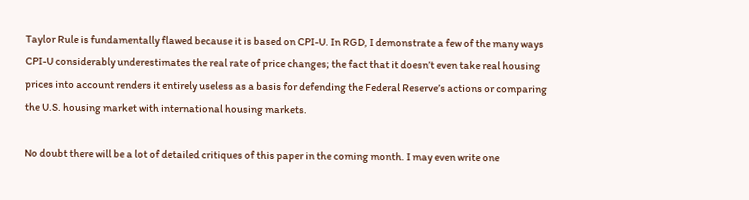Taylor Rule is fundamentally flawed because it is based on CPI-U. In RGD, I demonstrate a few of the many ways CPI-U considerably underestimates the real rate of price changes; the fact that it doesn’t even take real housing prices into account renders it entirely useless as a basis for defending the Federal Reserve’s actions or comparing the U.S. housing market with international housing markets.

No doubt there will be a lot of detailed critiques of this paper in the coming month. I may even write one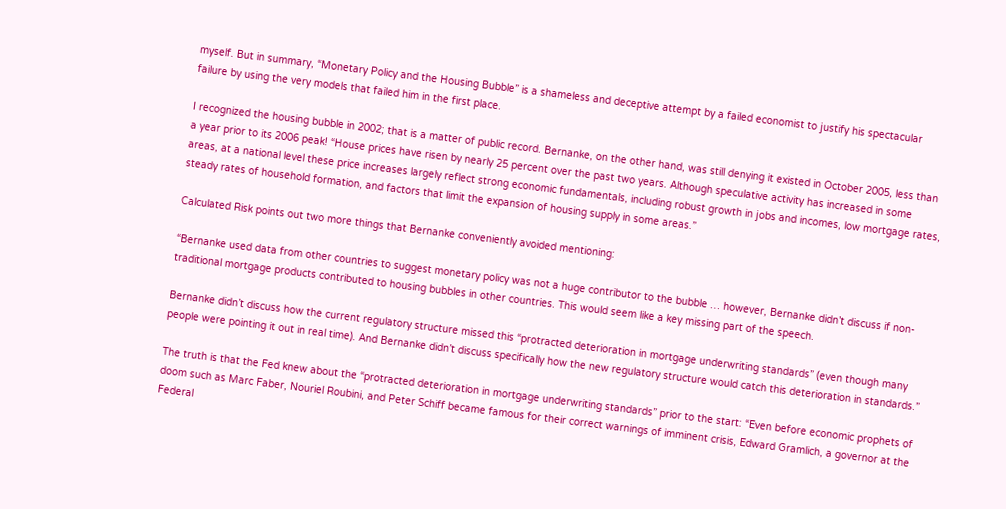myself. But in summary, “Monetary Policy and the Housing Bubble” is a shameless and deceptive attempt by a failed economist to justify his spectacular failure by using the very models that failed him in the first place.

I recognized the housing bubble in 2002; that is a matter of public record. Bernanke, on the other hand, was still denying it existed in October 2005, less than a year prior to its 2006 peak! “House prices have risen by nearly 25 percent over the past two years. Although speculative activity has increased in some areas, at a national level these price increases largely reflect strong economic fundamentals, including robust growth in jobs and incomes, low mortgage rates, steady rates of household formation, and factors that limit the expansion of housing supply in some areas.”

Calculated Risk points out two more things that Bernanke conveniently avoided mentioning:

“Bernanke used data from other countries to suggest monetary policy was not a huge contributor to the bubble … however, Bernanke didn’t discuss if non-traditional mortgage products contributed to housing bubbles in other countries. This would seem like a key missing part of the speech.

Bernanke didn’t discuss how the current regulatory structure missed this “protracted deterioration in mortgage underwriting standards” (even though many people were pointing it out in real time). And Bernanke didn’t discuss specifically how the new regulatory structure would catch this deterioration in standards.”

The truth is that the Fed knew about the “protracted deterioration in mortgage underwriting standards” prior to the start: “Even before economic prophets of doom such as Marc Faber, Nouriel Roubini, and Peter Schiff became famous for their correct warnings of imminent crisis, Edward Gramlich, a governor at the Federal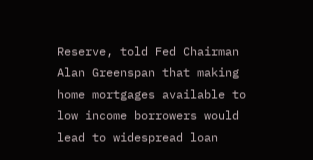Reserve, told Fed Chairman Alan Greenspan that making home mortgages available to low income borrowers would lead to widespread loan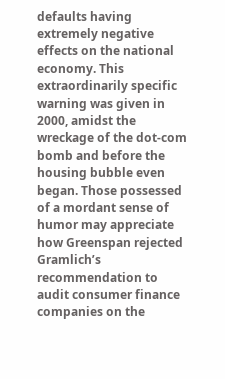defaults having extremely negative effects on the national economy. This extraordinarily specific warning was given in 2000, amidst the wreckage of the dot-com bomb and before the housing bubble even began. Those possessed of a mordant sense of humor may appreciate how Greenspan rejected Gramlich’s recommendation to audit consumer finance companies on the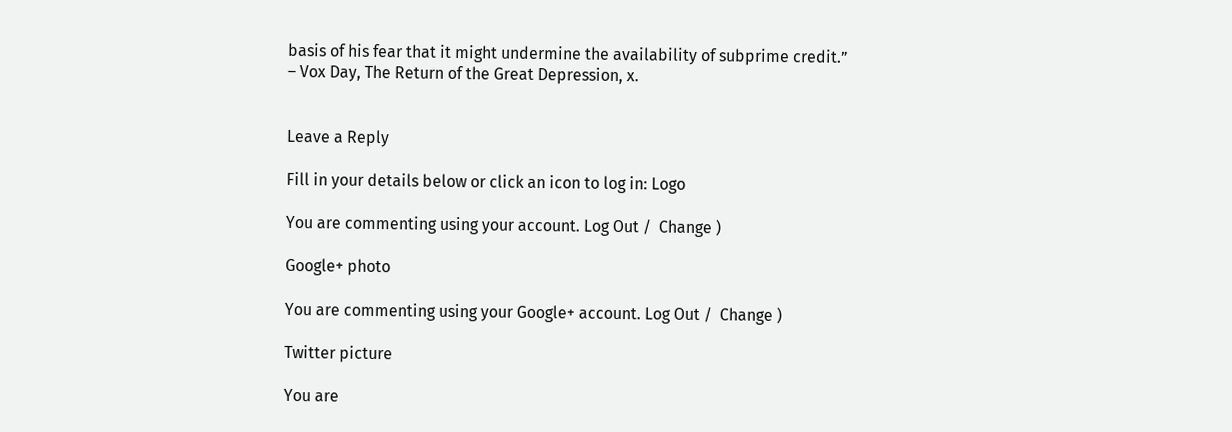basis of his fear that it might undermine the availability of subprime credit.”
– Vox Day, The Return of the Great Depression, x.


Leave a Reply

Fill in your details below or click an icon to log in: Logo

You are commenting using your account. Log Out /  Change )

Google+ photo

You are commenting using your Google+ account. Log Out /  Change )

Twitter picture

You are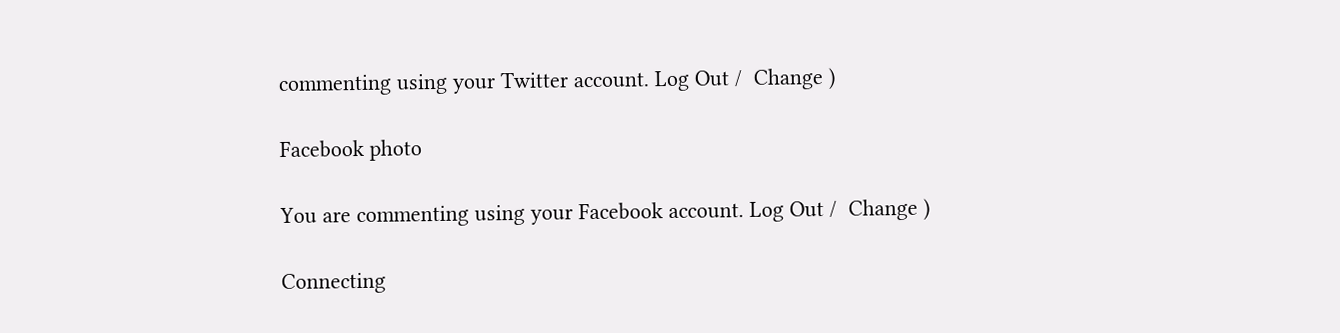commenting using your Twitter account. Log Out /  Change )

Facebook photo

You are commenting using your Facebook account. Log Out /  Change )

Connecting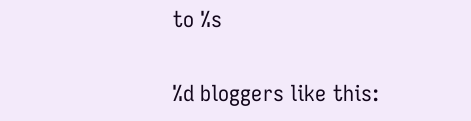to %s

%d bloggers like this: